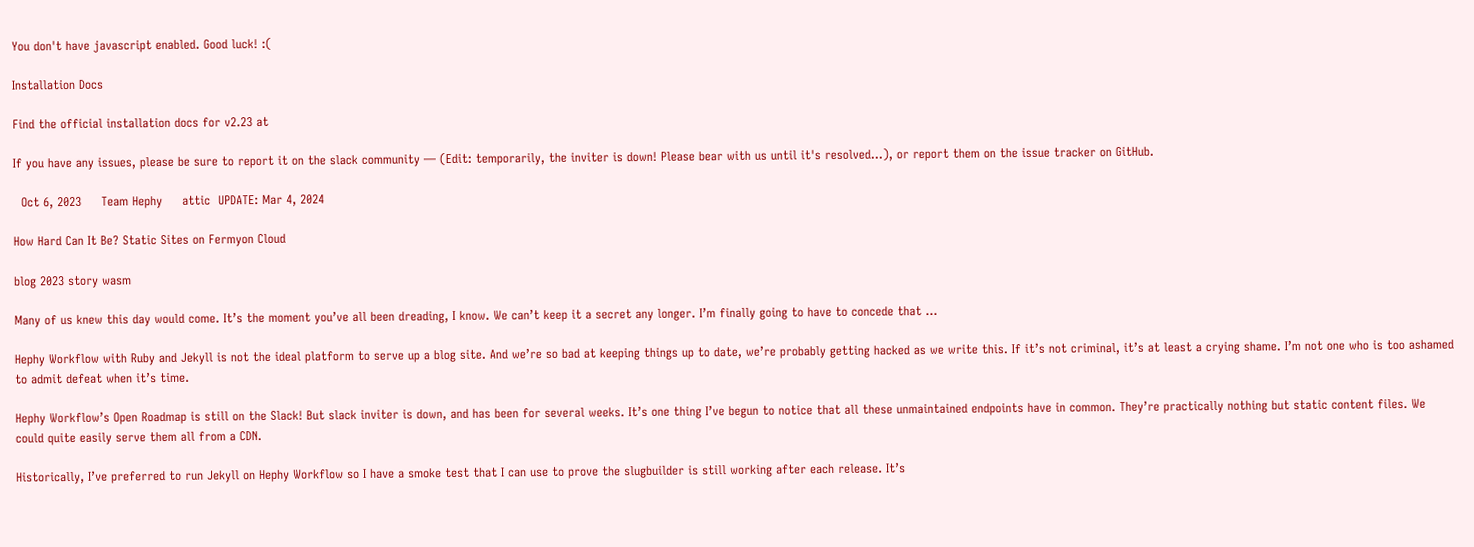You don't have javascript enabled. Good luck! :(

Installation Docs

Find the official installation docs for v2.23 at

If you have any issues, please be sure to report it on the slack community — (Edit: temporarily, the inviter is down! Please bear with us until it's resolved...), or report them on the issue tracker on GitHub.

  Oct 6, 2023     Team Hephy     attic  UPDATE: Mar 4, 2024

How Hard Can It Be? Static Sites on Fermyon Cloud

blog 2023 story wasm

Many of us knew this day would come. It’s the moment you’ve all been dreading, I know. We can’t keep it a secret any longer. I’m finally going to have to concede that …

Hephy Workflow with Ruby and Jekyll is not the ideal platform to serve up a blog site. And we’re so bad at keeping things up to date, we’re probably getting hacked as we write this. If it’s not criminal, it’s at least a crying shame. I’m not one who is too ashamed to admit defeat when it’s time.

Hephy Workflow’s Open Roadmap is still on the Slack! But slack inviter is down, and has been for several weeks. It’s one thing I’ve begun to notice that all these unmaintained endpoints have in common. They’re practically nothing but static content files. We could quite easily serve them all from a CDN.

Historically, I’ve preferred to run Jekyll on Hephy Workflow so I have a smoke test that I can use to prove the slugbuilder is still working after each release. It’s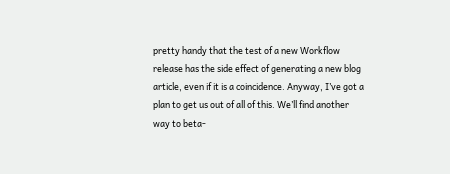pretty handy that the test of a new Workflow release has the side effect of generating a new blog article, even if it is a coincidence. Anyway, I’ve got a plan to get us out of all of this. We’ll find another way to beta-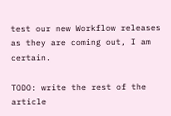test our new Workflow releases as they are coming out, I am certain.

TODO: write the rest of the article